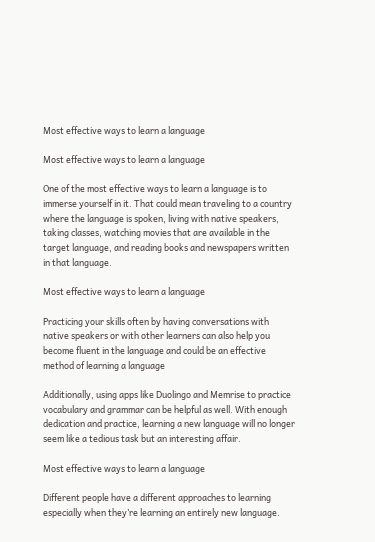Most effective ways to learn a language

Most effective ways to learn a language

One of the most effective ways to learn a language is to immerse yourself in it. That could mean traveling to a country where the language is spoken, living with native speakers, taking classes, watching movies that are available in the target language, and reading books and newspapers written in that language.

Most effective ways to learn a language

Practicing your skills often by having conversations with native speakers or with other learners can also help you become fluent in the language and could be an effective method of learning a language

Additionally, using apps like Duolingo and Memrise to practice vocabulary and grammar can be helpful as well. With enough dedication and practice, learning a new language will no longer seem like a tedious task but an interesting affair.

Most effective ways to learn a language

Different people have a different approaches to learning especially when they’re learning an entirely new language.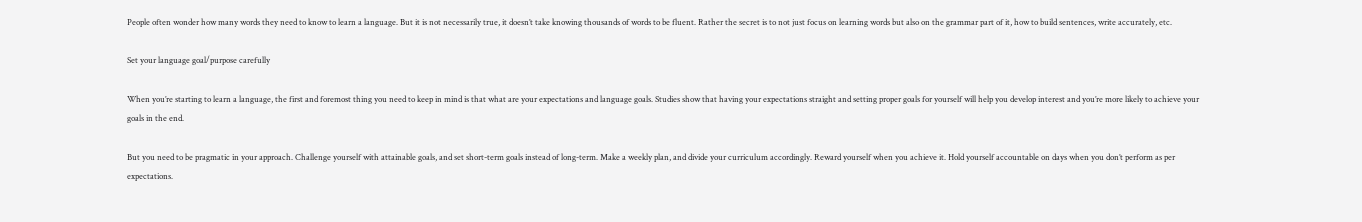People often wonder how many words they need to know to learn a language. But it is not necessarily true, it doesn’t take knowing thousands of words to be fluent. Rather the secret is to not just focus on learning words but also on the grammar part of it, how to build sentences, write accurately, etc.

Set your language goal/purpose carefully

When you’re starting to learn a language, the first and foremost thing you need to keep in mind is that what are your expectations and language goals. Studies show that having your expectations straight and setting proper goals for yourself will help you develop interest and you’re more likely to achieve your goals in the end.

But you need to be pragmatic in your approach. Challenge yourself with attainable goals, and set short-term goals instead of long-term. Make a weekly plan, and divide your curriculum accordingly. Reward yourself when you achieve it. Hold yourself accountable on days when you don’t perform as per expectations.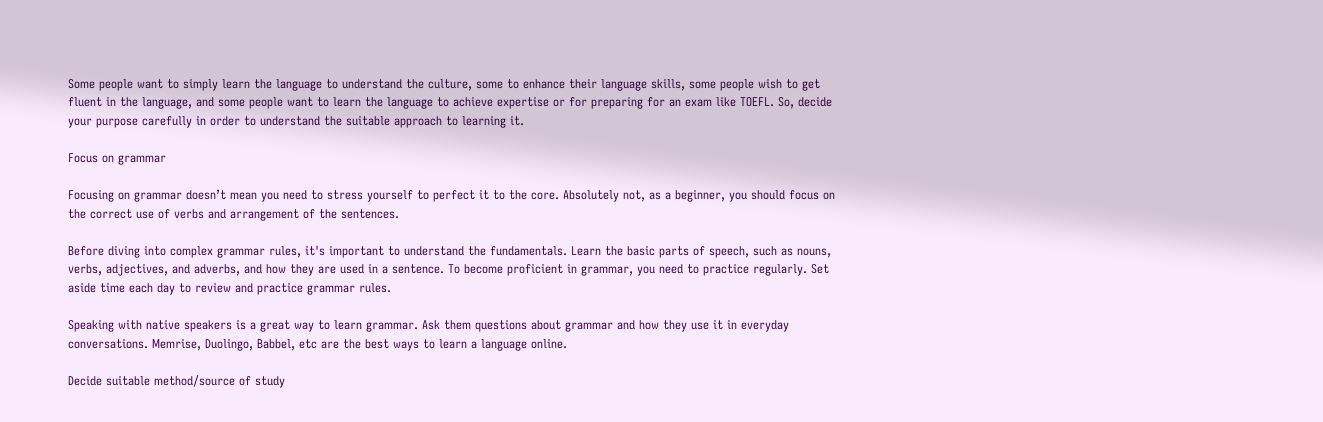Some people want to simply learn the language to understand the culture, some to enhance their language skills, some people wish to get fluent in the language, and some people want to learn the language to achieve expertise or for preparing for an exam like TOEFL. So, decide your purpose carefully in order to understand the suitable approach to learning it.

Focus on grammar

Focusing on grammar doesn’t mean you need to stress yourself to perfect it to the core. Absolutely not, as a beginner, you should focus on the correct use of verbs and arrangement of the sentences.

Before diving into complex grammar rules, it's important to understand the fundamentals. Learn the basic parts of speech, such as nouns, verbs, adjectives, and adverbs, and how they are used in a sentence. To become proficient in grammar, you need to practice regularly. Set aside time each day to review and practice grammar rules.

Speaking with native speakers is a great way to learn grammar. Ask them questions about grammar and how they use it in everyday conversations. Memrise, Duolingo, Babbel, etc are the best ways to learn a language online.

Decide suitable method/source of study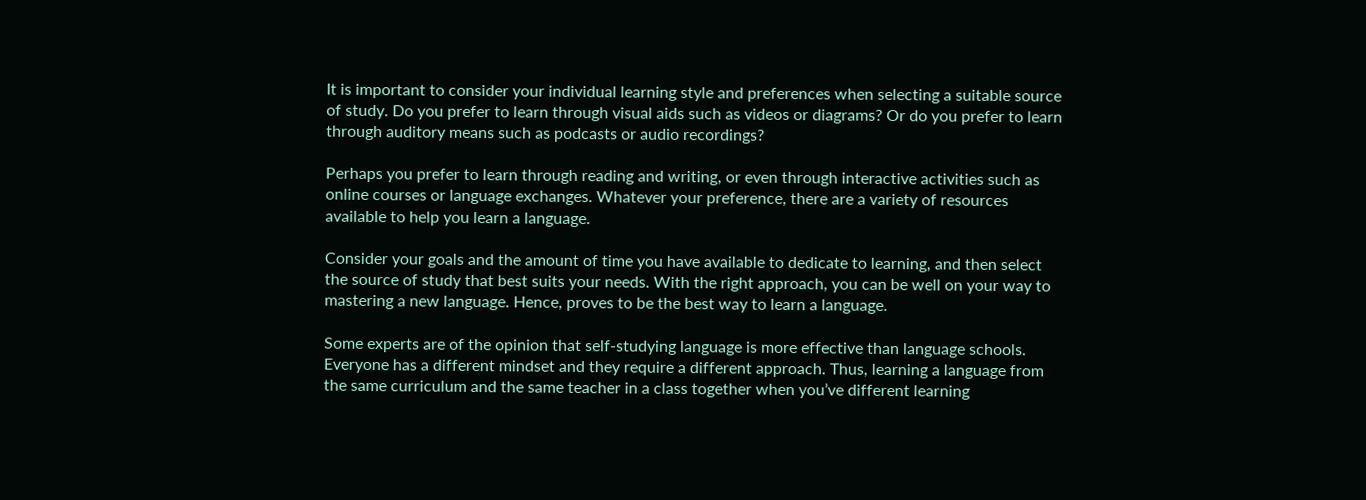It is important to consider your individual learning style and preferences when selecting a suitable source of study. Do you prefer to learn through visual aids such as videos or diagrams? Or do you prefer to learn through auditory means such as podcasts or audio recordings?

Perhaps you prefer to learn through reading and writing, or even through interactive activities such as online courses or language exchanges. Whatever your preference, there are a variety of resources available to help you learn a language.

Consider your goals and the amount of time you have available to dedicate to learning, and then select the source of study that best suits your needs. With the right approach, you can be well on your way to mastering a new language. Hence, proves to be the best way to learn a language.

Some experts are of the opinion that self-studying language is more effective than language schools. Everyone has a different mindset and they require a different approach. Thus, learning a language from the same curriculum and the same teacher in a class together when you’ve different learning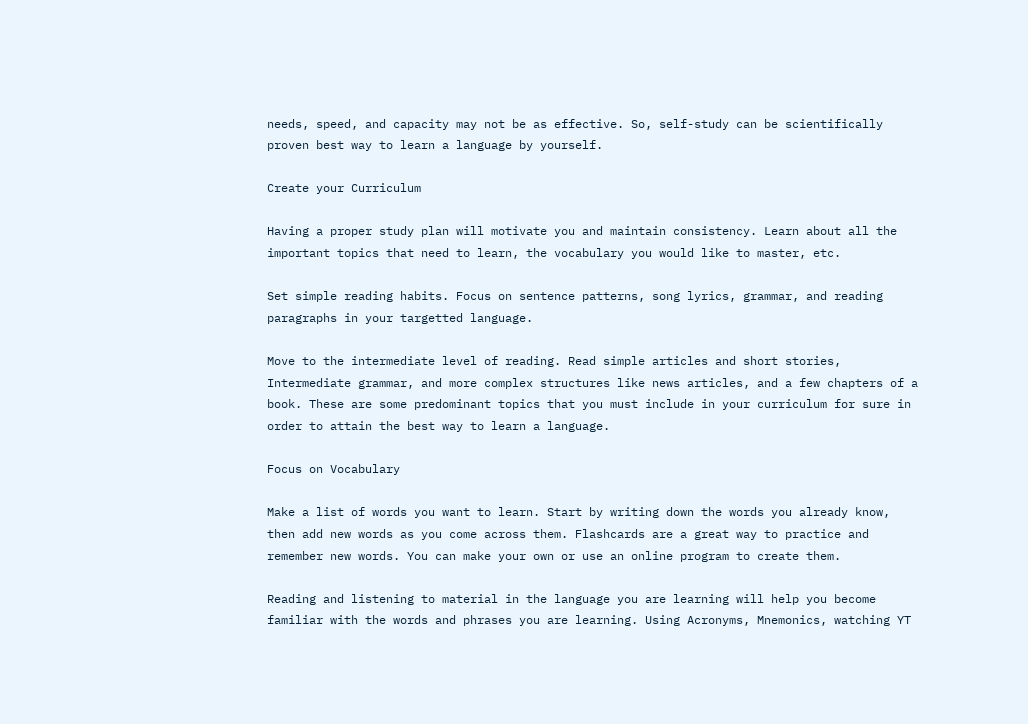needs, speed, and capacity may not be as effective. So, self-study can be scientifically proven best way to learn a language by yourself.

Create your Curriculum

Having a proper study plan will motivate you and maintain consistency. Learn about all the important topics that need to learn, the vocabulary you would like to master, etc.

Set simple reading habits. Focus on sentence patterns, song lyrics, grammar, and reading paragraphs in your targetted language.

Move to the intermediate level of reading. Read simple articles and short stories, Intermediate grammar, and more complex structures like news articles, and a few chapters of a book. These are some predominant topics that you must include in your curriculum for sure in order to attain the best way to learn a language.

Focus on Vocabulary

Make a list of words you want to learn. Start by writing down the words you already know, then add new words as you come across them. Flashcards are a great way to practice and remember new words. You can make your own or use an online program to create them.

Reading and listening to material in the language you are learning will help you become familiar with the words and phrases you are learning. Using Acronyms, Mnemonics, watching YT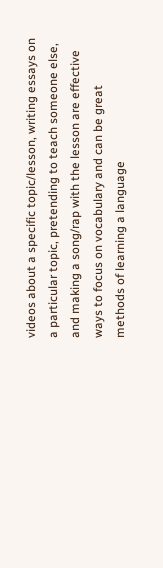videos about a specific topic/lesson, writing essays on a particular topic, pretending to teach someone else, and making a song/rap with the lesson are effective ways to focus on vocabulary and can be great methods of learning a language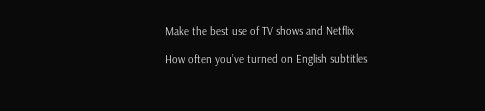Make the best use of TV shows and Netflix

How often you’ve turned on English subtitles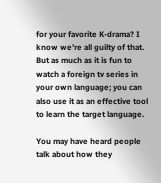for your favorite K-drama? I know we’re all guilty of that. But as much as it is fun to watch a foreign tv series in your own language; you can also use it as an effective tool to learn the target language.

You may have heard people talk about how they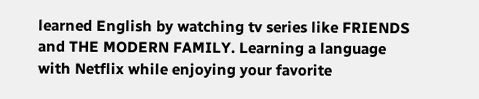learned English by watching tv series like FRIENDS and THE MODERN FAMILY. Learning a language with Netflix while enjoying your favorite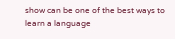show can be one of the best ways to learn a language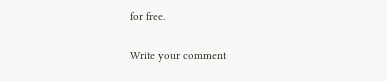for free.

Write your comment